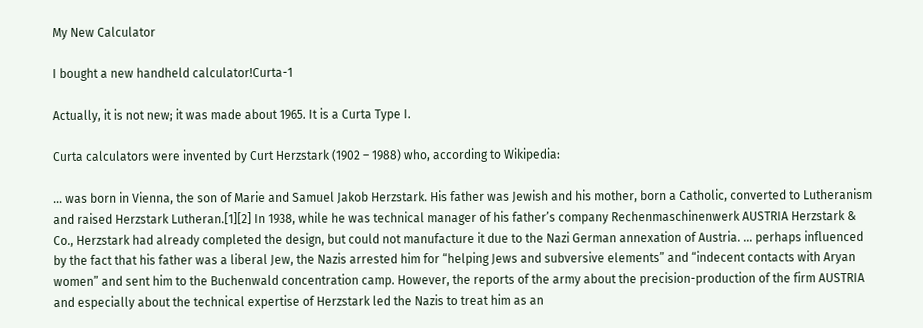My New Calculator

I bought a new handheld calculator!Curta-1

Actually, it is not new; it was made about 1965. It is a Curta Type I.

Curta calculators were invented by Curt Herzstark (1902 – 1988) who, according to Wikipedia:

… was born in Vienna, the son of Marie and Samuel Jakob Herzstark. His father was Jewish and his mother, born a Catholic, converted to Lutheranism and raised Herzstark Lutheran.[1][2] In 1938, while he was technical manager of his father’s company Rechenmaschinenwerk AUSTRIA Herzstark & Co., Herzstark had already completed the design, but could not manufacture it due to the Nazi German annexation of Austria. … perhaps influenced by the fact that his father was a liberal Jew, the Nazis arrested him for “helping Jews and subversive elements” and “indecent contacts with Aryan women” and sent him to the Buchenwald concentration camp. However, the reports of the army about the precision-production of the firm AUSTRIA and especially about the technical expertise of Herzstark led the Nazis to treat him as an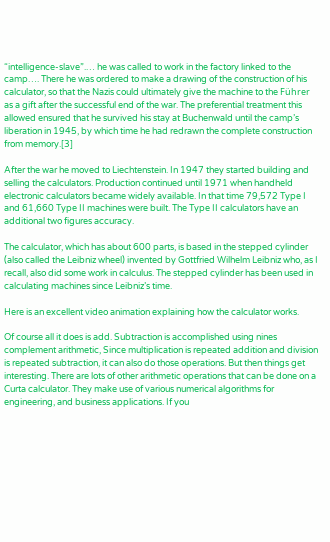“intelligence-slave”.… he was called to work in the factory linked to the camp…. There he was ordered to make a drawing of the construction of his calculator, so that the Nazis could ultimately give the machine to the Führer as a gift after the successful end of the war. The preferential treatment this allowed ensured that he survived his stay at Buchenwald until the camp’s liberation in 1945, by which time he had redrawn the complete construction from memory.[3]

After the war he moved to Liechtenstein. In 1947 they started building and selling the calculators. Production continued until 1971 when handheld electronic calculators became widely available. In that time 79,572 Type I and 61,660 Type II machines were built. The Type II calculators have an additional two figures accuracy.

The calculator, which has about 600 parts, is based in the stepped cylinder (also called the Leibniz wheel) invented by Gottfried Wilhelm Leibniz who, as I recall, also did some work in calculus. The stepped cylinder has been used in calculating machines since Leibniz’s time.

Here is an excellent video animation explaining how the calculator works.

Of course all it does is add. Subtraction is accomplished using nines complement arithmetic, Since multiplication is repeated addition and division is repeated subtraction, it can also do those operations. But then things get interesting. There are lots of other arithmetic operations that can be done on a Curta calculator. They make use of various numerical algorithms for engineering, and business applications. If you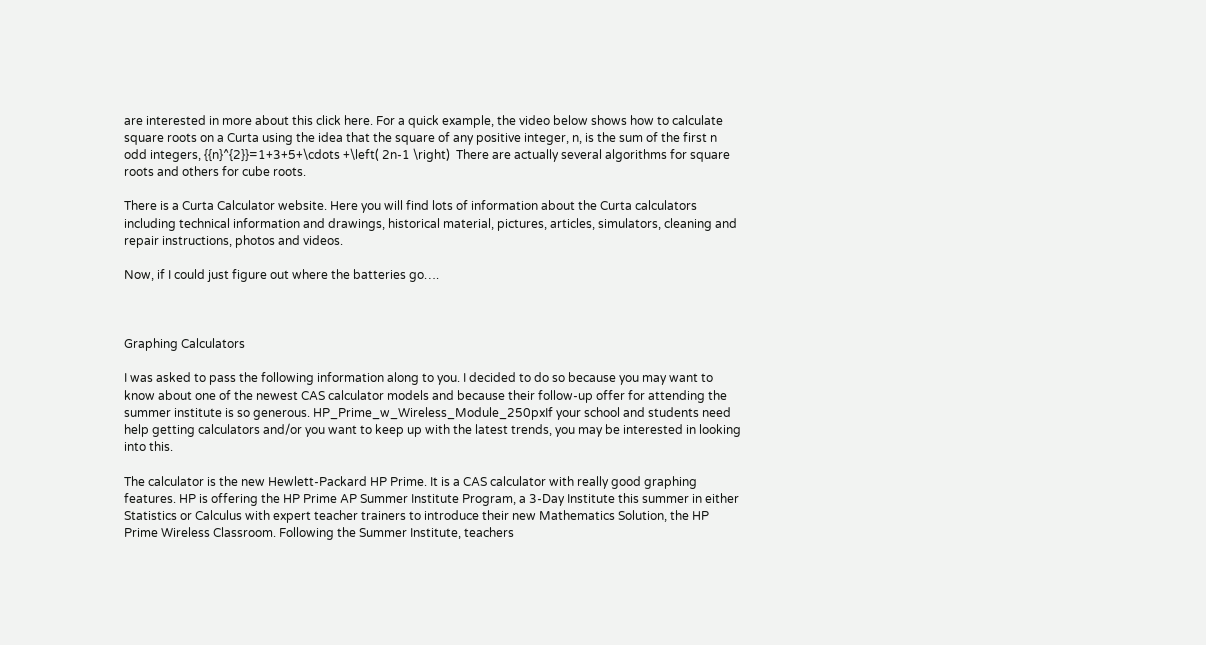are interested in more about this click here. For a quick example, the video below shows how to calculate square roots on a Curta using the idea that the square of any positive integer, n, is the sum of the first n odd integers, {{n}^{2}}=1+3+5+\cdots +\left( 2n-1 \right)  There are actually several algorithms for square roots and others for cube roots.

There is a Curta Calculator website. Here you will find lots of information about the Curta calculators including technical information and drawings, historical material, pictures, articles, simulators, cleaning and repair instructions, photos and videos.

Now, if I could just figure out where the batteries go….



Graphing Calculators

I was asked to pass the following information along to you. I decided to do so because you may want to know about one of the newest CAS calculator models and because their follow-up offer for attending the summer institute is so generous. HP_Prime_w_Wireless_Module_250pxIf your school and students need help getting calculators and/or you want to keep up with the latest trends, you may be interested in looking into this.

The calculator is the new Hewlett-Packard HP Prime. It is a CAS calculator with really good graphing features. HP is offering the HP Prime AP Summer Institute Program, a 3-Day Institute this summer in either Statistics or Calculus with expert teacher trainers to introduce their new Mathematics Solution, the HP Prime Wireless Classroom. Following the Summer Institute, teachers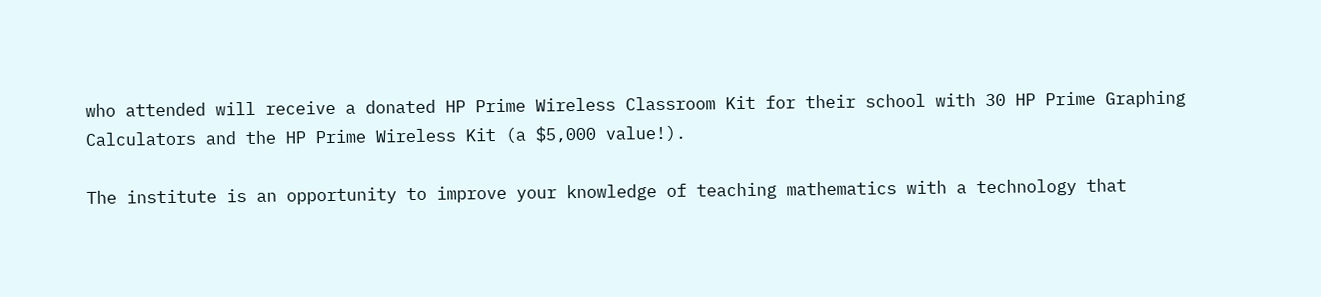who attended will receive a donated HP Prime Wireless Classroom Kit for their school with 30 HP Prime Graphing Calculators and the HP Prime Wireless Kit (a $5,000 value!).

The institute is an opportunity to improve your knowledge of teaching mathematics with a technology that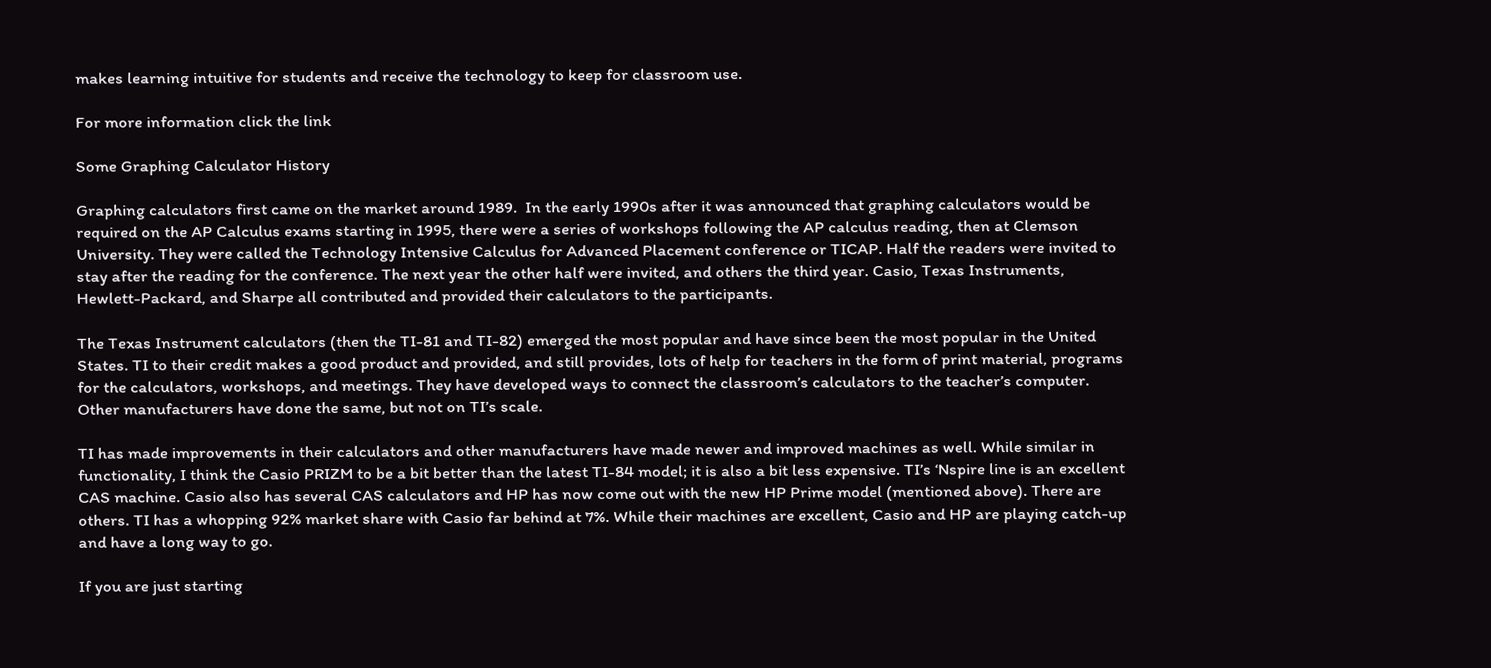makes learning intuitive for students and receive the technology to keep for classroom use.

For more information click the link

Some Graphing Calculator History

Graphing calculators first came on the market around 1989.  In the early 1990s after it was announced that graphing calculators would be required on the AP Calculus exams starting in 1995, there were a series of workshops following the AP calculus reading, then at Clemson University. They were called the Technology Intensive Calculus for Advanced Placement conference or TICAP. Half the readers were invited to stay after the reading for the conference. The next year the other half were invited, and others the third year. Casio, Texas Instruments, Hewlett-Packard, and Sharpe all contributed and provided their calculators to the participants.

The Texas Instrument calculators (then the TI-81 and TI-82) emerged the most popular and have since been the most popular in the United States. TI to their credit makes a good product and provided, and still provides, lots of help for teachers in the form of print material, programs for the calculators, workshops, and meetings. They have developed ways to connect the classroom’s calculators to the teacher’s computer. Other manufacturers have done the same, but not on TI’s scale.

TI has made improvements in their calculators and other manufacturers have made newer and improved machines as well. While similar in functionality, I think the Casio PRIZM to be a bit better than the latest TI-84 model; it is also a bit less expensive. TI’s ‘Nspire line is an excellent CAS machine. Casio also has several CAS calculators and HP has now come out with the new HP Prime model (mentioned above). There are others. TI has a whopping 92% market share with Casio far behind at 7%. While their machines are excellent, Casio and HP are playing catch-up and have a long way to go.

If you are just starting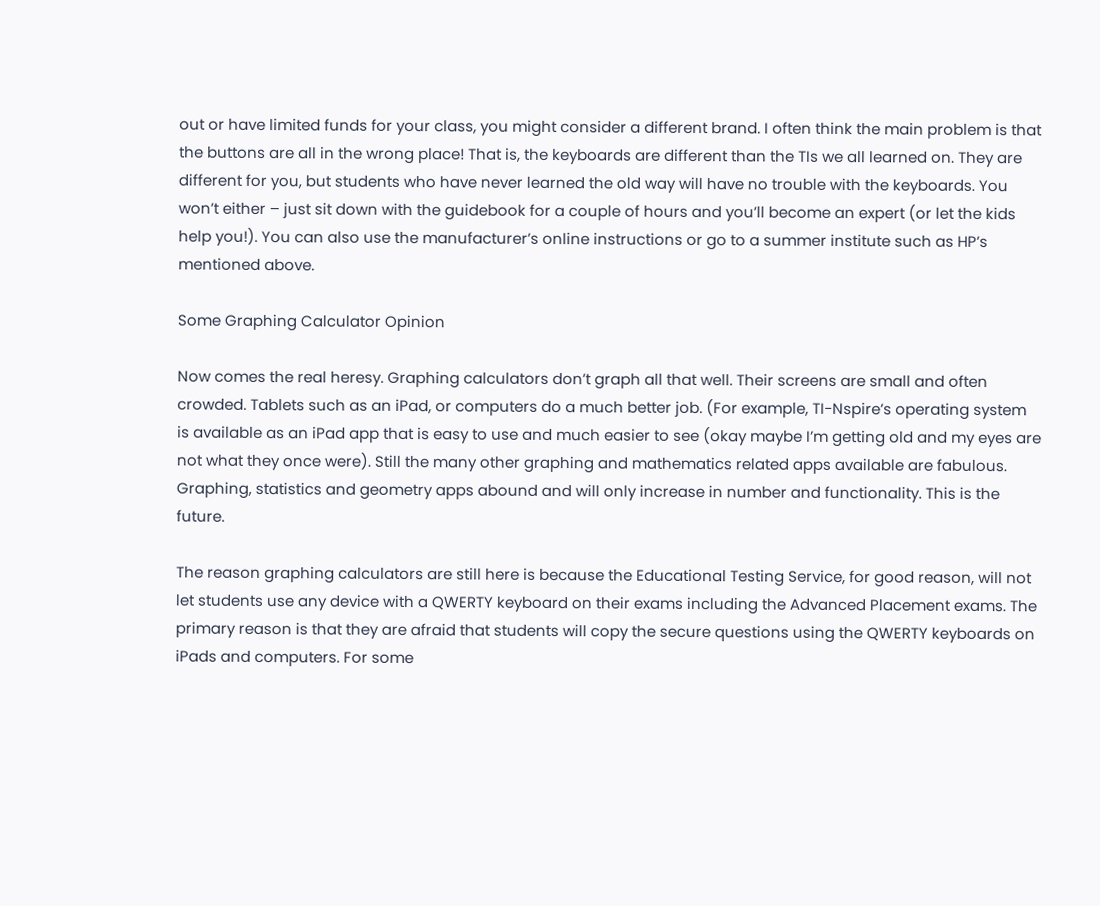out or have limited funds for your class, you might consider a different brand. I often think the main problem is that the buttons are all in the wrong place! That is, the keyboards are different than the TIs we all learned on. They are different for you, but students who have never learned the old way will have no trouble with the keyboards. You won’t either – just sit down with the guidebook for a couple of hours and you’ll become an expert (or let the kids help you!). You can also use the manufacturer’s online instructions or go to a summer institute such as HP’s mentioned above.

Some Graphing Calculator Opinion

Now comes the real heresy. Graphing calculators don’t graph all that well. Their screens are small and often crowded. Tablets such as an iPad, or computers do a much better job. (For example, TI-Nspire’s operating system is available as an iPad app that is easy to use and much easier to see (okay maybe I’m getting old and my eyes are not what they once were). Still the many other graphing and mathematics related apps available are fabulous. Graphing, statistics and geometry apps abound and will only increase in number and functionality. This is the future.

The reason graphing calculators are still here is because the Educational Testing Service, for good reason, will not let students use any device with a QWERTY keyboard on their exams including the Advanced Placement exams. The primary reason is that they are afraid that students will copy the secure questions using the QWERTY keyboards on iPads and computers. For some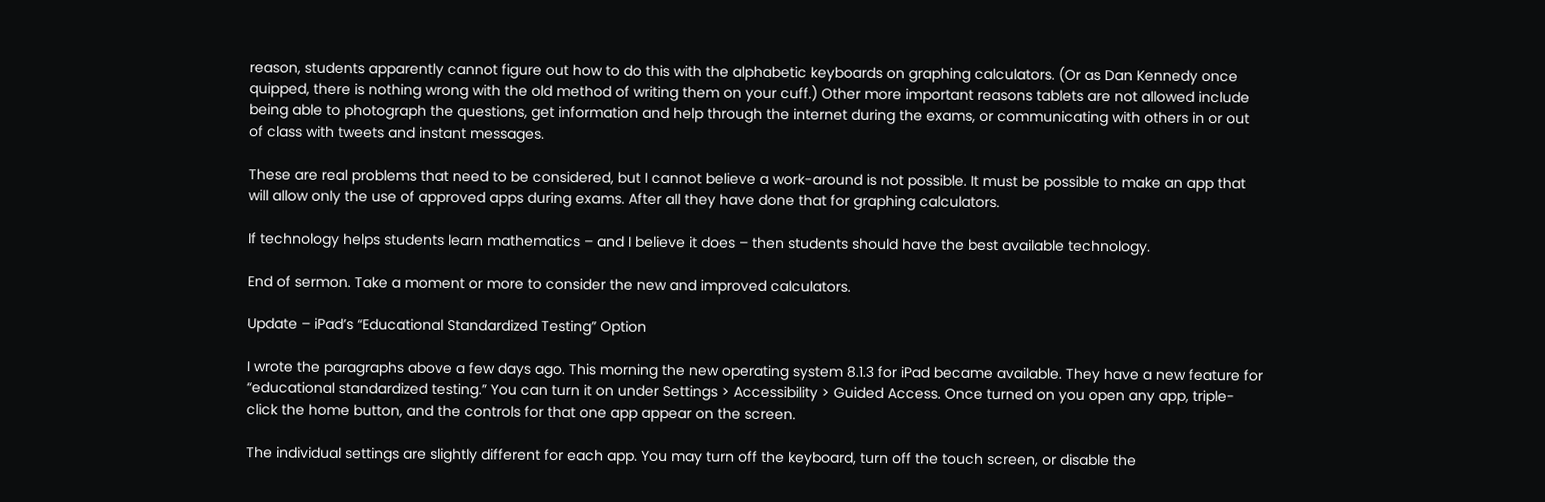reason, students apparently cannot figure out how to do this with the alphabetic keyboards on graphing calculators. (Or as Dan Kennedy once quipped, there is nothing wrong with the old method of writing them on your cuff.) Other more important reasons tablets are not allowed include being able to photograph the questions, get information and help through the internet during the exams, or communicating with others in or out of class with tweets and instant messages.

These are real problems that need to be considered, but I cannot believe a work-around is not possible. It must be possible to make an app that will allow only the use of approved apps during exams. After all they have done that for graphing calculators.

If technology helps students learn mathematics – and I believe it does – then students should have the best available technology.

End of sermon. Take a moment or more to consider the new and improved calculators.

Update – iPad’s “Educational Standardized Testing” Option

I wrote the paragraphs above a few days ago. This morning the new operating system 8.1.3 for iPad became available. They have a new feature for “educational standardized testing.” You can turn it on under Settings > Accessibility > Guided Access. Once turned on you open any app, triple-click the home button, and the controls for that one app appear on the screen.

The individual settings are slightly different for each app. You may turn off the keyboard, turn off the touch screen, or disable the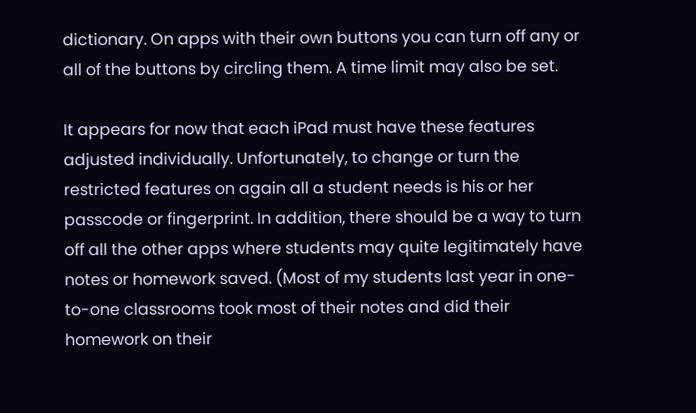dictionary. On apps with their own buttons you can turn off any or all of the buttons by circling them. A time limit may also be set.

It appears for now that each iPad must have these features adjusted individually. Unfortunately, to change or turn the restricted features on again all a student needs is his or her passcode or fingerprint. In addition, there should be a way to turn off all the other apps where students may quite legitimately have notes or homework saved. (Most of my students last year in one-to-one classrooms took most of their notes and did their homework on their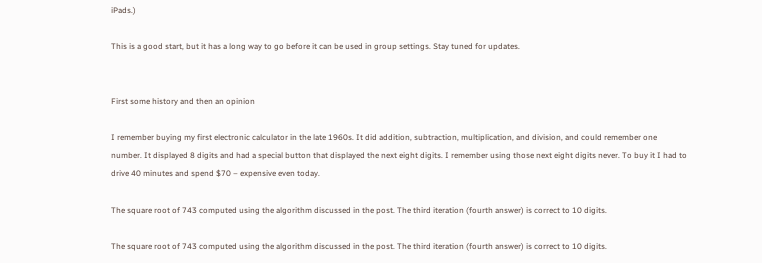iPads.)

This is a good start, but it has a long way to go before it can be used in group settings. Stay tuned for updates.


First some history and then an opinion

I remember buying my first electronic calculator in the late 1960s. It did addition, subtraction, multiplication, and division, and could remember one number. It displayed 8 digits and had a special button that displayed the next eight digits. I remember using those next eight digits never. To buy it I had to drive 40 minutes and spend $70 – expensive even today.

The square root of 743 computed using the algorithm discussed in the post. The third iteration (fourth answer) is correct to 10 digits.

The square root of 743 computed using the algorithm discussed in the post. The third iteration (fourth answer) is correct to 10 digits.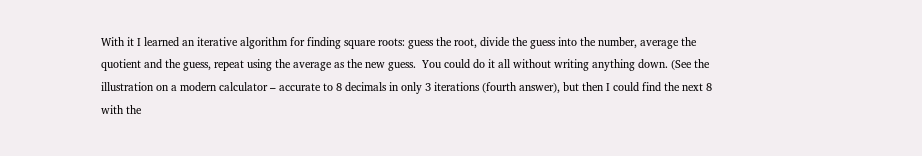With it I learned an iterative algorithm for finding square roots: guess the root, divide the guess into the number, average the quotient and the guess, repeat using the average as the new guess.  You could do it all without writing anything down. (See the illustration on a modern calculator – accurate to 8 decimals in only 3 iterations (fourth answer), but then I could find the next 8 with the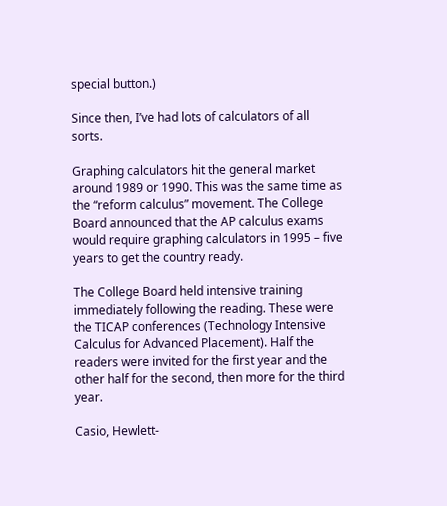special button.)

Since then, I’ve had lots of calculators of all sorts.

Graphing calculators hit the general market around 1989 or 1990. This was the same time as the “reform calculus” movement. The College Board announced that the AP calculus exams would require graphing calculators in 1995 – five years to get the country ready.

The College Board held intensive training immediately following the reading. These were the TICAP conferences (Technology Intensive Calculus for Advanced Placement). Half the readers were invited for the first year and the other half for the second, then more for the third year.

Casio, Hewlett-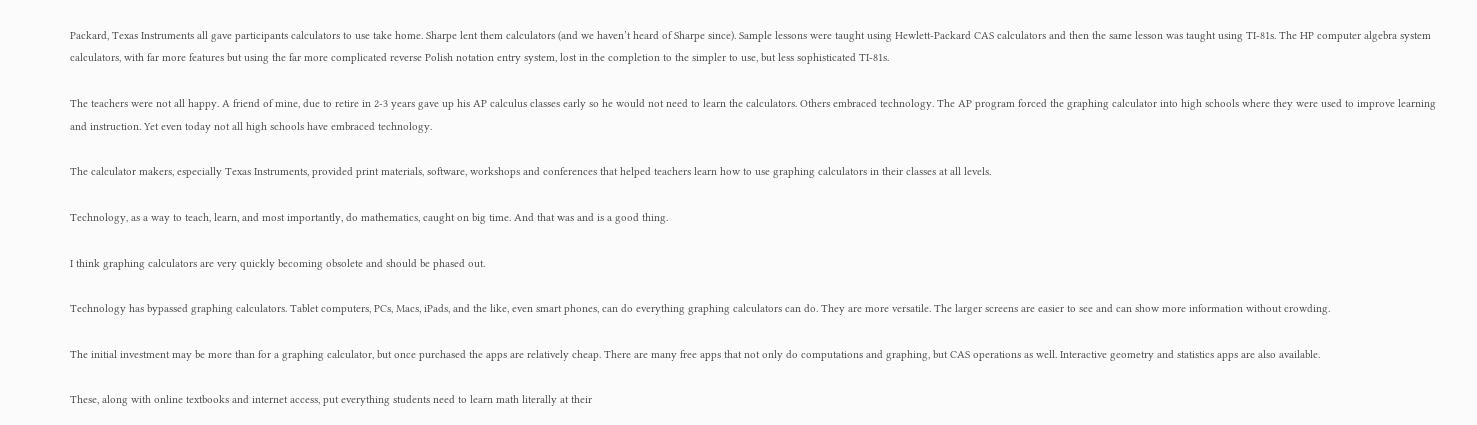Packard, Texas Instruments all gave participants calculators to use take home. Sharpe lent them calculators (and we haven’t heard of Sharpe since). Sample lessons were taught using Hewlett-Packard CAS calculators and then the same lesson was taught using TI-81s. The HP computer algebra system calculators, with far more features but using the far more complicated reverse Polish notation entry system, lost in the completion to the simpler to use, but less sophisticated TI-81s.

The teachers were not all happy. A friend of mine, due to retire in 2-3 years gave up his AP calculus classes early so he would not need to learn the calculators. Others embraced technology. The AP program forced the graphing calculator into high schools where they were used to improve learning and instruction. Yet even today not all high schools have embraced technology.

The calculator makers, especially Texas Instruments, provided print materials, software, workshops and conferences that helped teachers learn how to use graphing calculators in their classes at all levels.

Technology, as a way to teach, learn, and most importantly, do mathematics, caught on big time. And that was and is a good thing.

I think graphing calculators are very quickly becoming obsolete and should be phased out.

Technology has bypassed graphing calculators. Tablet computers, PCs, Macs, iPads, and the like, even smart phones, can do everything graphing calculators can do. They are more versatile. The larger screens are easier to see and can show more information without crowding.

The initial investment may be more than for a graphing calculator, but once purchased the apps are relatively cheap. There are many free apps that not only do computations and graphing, but CAS operations as well. Interactive geometry and statistics apps are also available.

These, along with online textbooks and internet access, put everything students need to learn math literally at their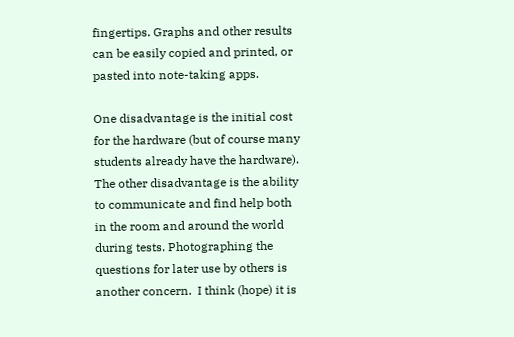fingertips. Graphs and other results can be easily copied and printed, or pasted into note-taking apps.

One disadvantage is the initial cost for the hardware (but of course many students already have the hardware). The other disadvantage is the ability to communicate and find help both in the room and around the world during tests. Photographing the questions for later use by others is another concern.  I think (hope) it is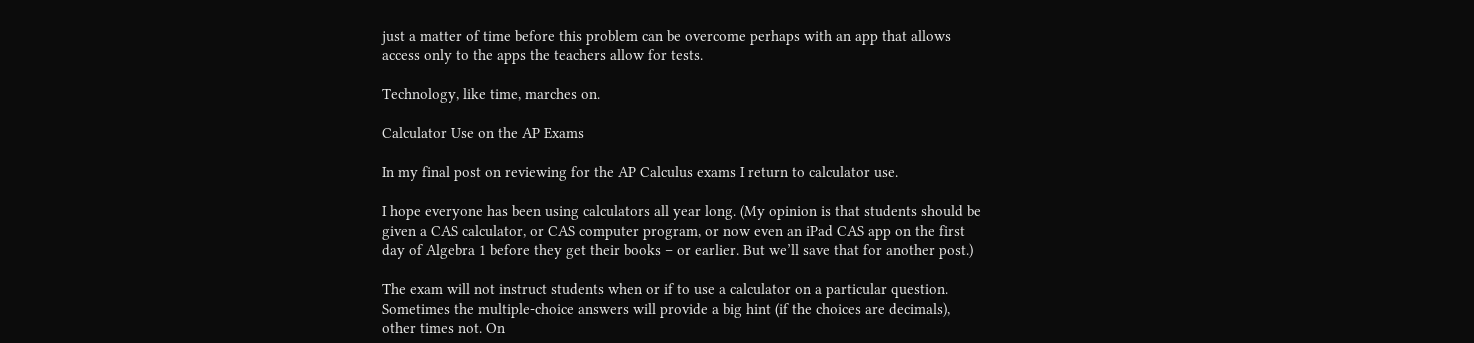just a matter of time before this problem can be overcome perhaps with an app that allows access only to the apps the teachers allow for tests.

Technology, like time, marches on.

Calculator Use on the AP Exams

In my final post on reviewing for the AP Calculus exams I return to calculator use.

I hope everyone has been using calculators all year long. (My opinion is that students should be given a CAS calculator, or CAS computer program, or now even an iPad CAS app on the first day of Algebra 1 before they get their books – or earlier. But we’ll save that for another post.)

The exam will not instruct students when or if to use a calculator on a particular question. Sometimes the multiple-choice answers will provide a big hint (if the choices are decimals), other times not. On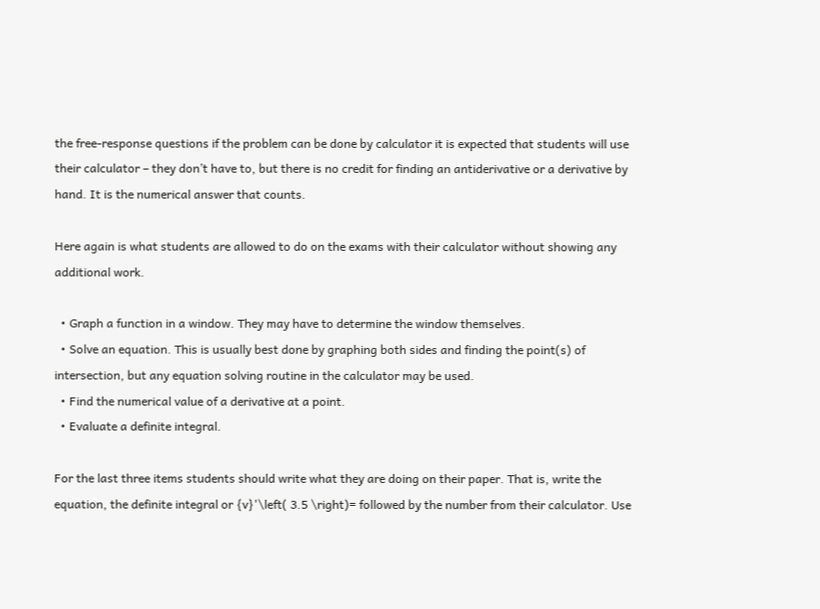the free-response questions if the problem can be done by calculator it is expected that students will use their calculator – they don’t have to, but there is no credit for finding an antiderivative or a derivative by hand. It is the numerical answer that counts.

Here again is what students are allowed to do on the exams with their calculator without showing any additional work.

  • Graph a function in a window. They may have to determine the window themselves.
  • Solve an equation. This is usually best done by graphing both sides and finding the point(s) of intersection, but any equation solving routine in the calculator may be used.
  • Find the numerical value of a derivative at a point.
  • Evaluate a definite integral.

For the last three items students should write what they are doing on their paper. That is, write the equation, the definite integral or {v}'\left( 3.5 \right)= followed by the number from their calculator. Use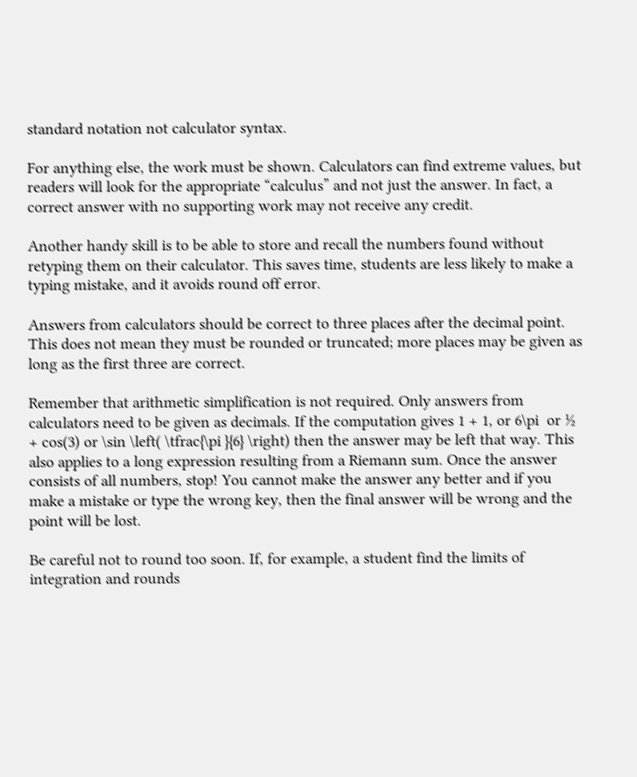standard notation not calculator syntax.

For anything else, the work must be shown. Calculators can find extreme values, but readers will look for the appropriate “calculus” and not just the answer. In fact, a correct answer with no supporting work may not receive any credit.

Another handy skill is to be able to store and recall the numbers found without retyping them on their calculator. This saves time, students are less likely to make a typing mistake, and it avoids round off error.

Answers from calculators should be correct to three places after the decimal point. This does not mean they must be rounded or truncated; more places may be given as long as the first three are correct.

Remember that arithmetic simplification is not required. Only answers from calculators need to be given as decimals. If the computation gives 1 + 1, or 6\pi  or ½ + cos(3) or \sin \left( \tfrac{\pi }{6} \right) then the answer may be left that way. This also applies to a long expression resulting from a Riemann sum. Once the answer consists of all numbers, stop! You cannot make the answer any better and if you make a mistake or type the wrong key, then the final answer will be wrong and the point will be lost.

Be careful not to round too soon. If, for example, a student find the limits of integration and rounds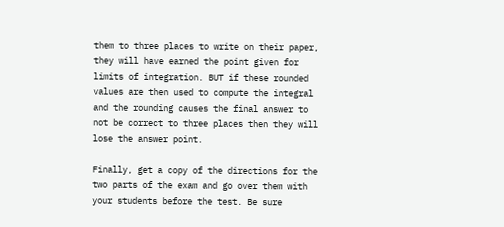them to three places to write on their paper, they will have earned the point given for limits of integration. BUT if these rounded values are then used to compute the integral and the rounding causes the final answer to not be correct to three places then they will lose the answer point.

Finally, get a copy of the directions for the two parts of the exam and go over them with your students before the test. Be sure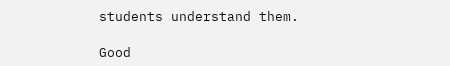students understand them.

Good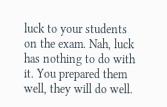luck to your students on the exam. Nah, luck has nothing to do with it. You prepared them well, they will do well.